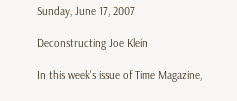Sunday, June 17, 2007

Deconstructing Joe Klein

In this week's issue of Time Magazine,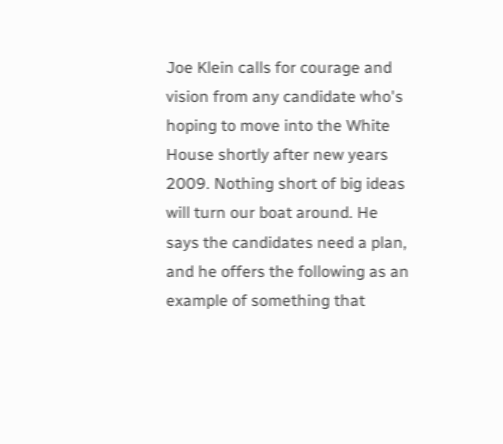Joe Klein calls for courage and vision from any candidate who's hoping to move into the White House shortly after new years 2009. Nothing short of big ideas will turn our boat around. He says the candidates need a plan, and he offers the following as an example of something that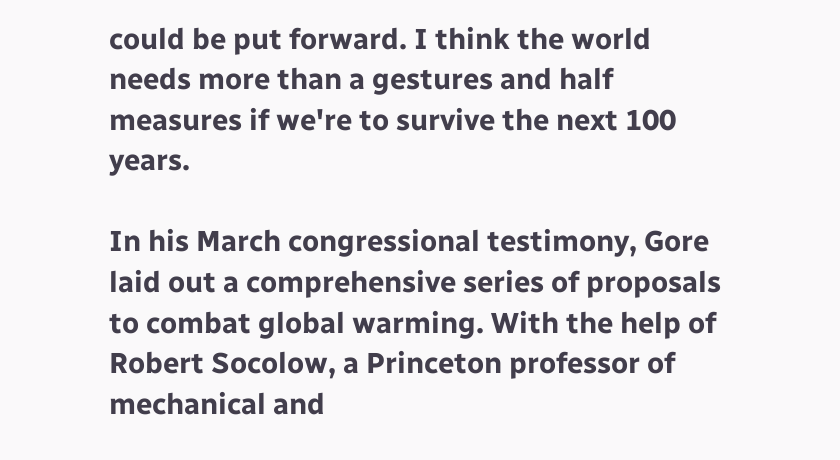could be put forward. I think the world needs more than a gestures and half measures if we're to survive the next 100 years.

In his March congressional testimony, Gore laid out a comprehensive series of proposals to combat global warming. With the help of Robert Socolow, a Princeton professor of mechanical and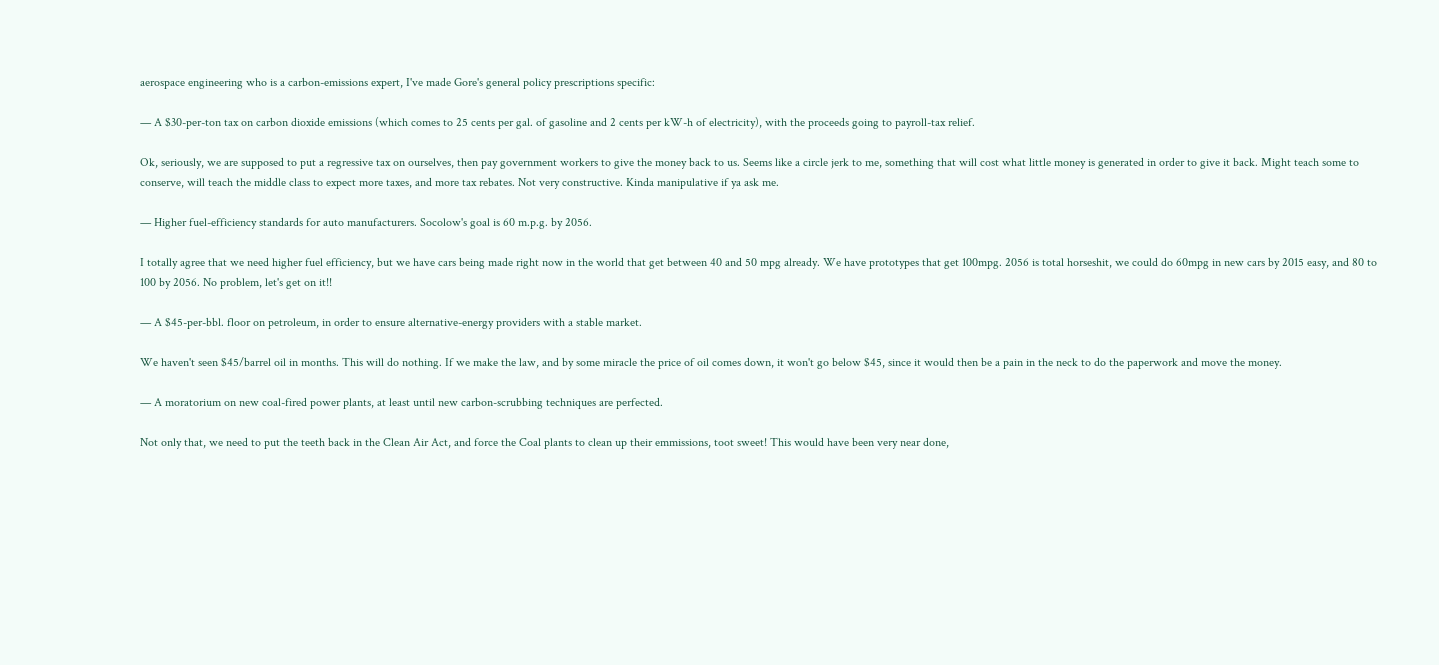aerospace engineering who is a carbon-emissions expert, I've made Gore's general policy prescriptions specific:

— A $30-per-ton tax on carbon dioxide emissions (which comes to 25 cents per gal. of gasoline and 2 cents per kW-h of electricity), with the proceeds going to payroll-tax relief.

Ok, seriously, we are supposed to put a regressive tax on ourselves, then pay government workers to give the money back to us. Seems like a circle jerk to me, something that will cost what little money is generated in order to give it back. Might teach some to conserve, will teach the middle class to expect more taxes, and more tax rebates. Not very constructive. Kinda manipulative if ya ask me.

— Higher fuel-efficiency standards for auto manufacturers. Socolow's goal is 60 m.p.g. by 2056.

I totally agree that we need higher fuel efficiency, but we have cars being made right now in the world that get between 40 and 50 mpg already. We have prototypes that get 100mpg. 2056 is total horseshit, we could do 60mpg in new cars by 2015 easy, and 80 to 100 by 2056. No problem, let's get on it!!

— A $45-per-bbl. floor on petroleum, in order to ensure alternative-energy providers with a stable market.

We haven't seen $45/barrel oil in months. This will do nothing. If we make the law, and by some miracle the price of oil comes down, it won't go below $45, since it would then be a pain in the neck to do the paperwork and move the money.

— A moratorium on new coal-fired power plants, at least until new carbon-scrubbing techniques are perfected.

Not only that, we need to put the teeth back in the Clean Air Act, and force the Coal plants to clean up their emmissions, toot sweet! This would have been very near done,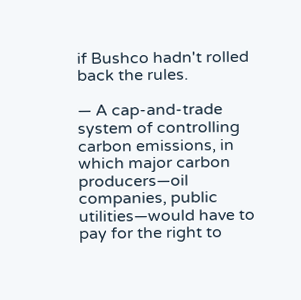if Bushco hadn't rolled back the rules.

— A cap-and-trade system of controlling carbon emissions, in which major carbon producers—oil companies, public utilities—would have to pay for the right to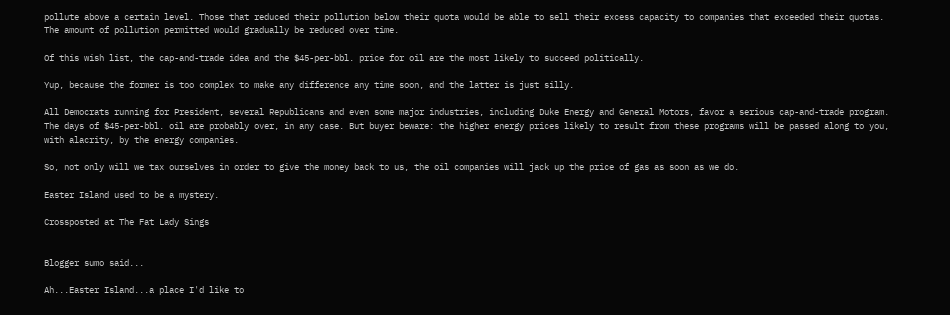pollute above a certain level. Those that reduced their pollution below their quota would be able to sell their excess capacity to companies that exceeded their quotas. The amount of pollution permitted would gradually be reduced over time.

Of this wish list, the cap-and-trade idea and the $45-per-bbl. price for oil are the most likely to succeed politically.

Yup, because the former is too complex to make any difference any time soon, and the latter is just silly.

All Democrats running for President, several Republicans and even some major industries, including Duke Energy and General Motors, favor a serious cap-and-trade program. The days of $45-per-bbl. oil are probably over, in any case. But buyer beware: the higher energy prices likely to result from these programs will be passed along to you, with alacrity, by the energy companies.

So, not only will we tax ourselves in order to give the money back to us, the oil companies will jack up the price of gas as soon as we do.

Easter Island used to be a mystery.

Crossposted at The Fat Lady Sings


Blogger sumo said...

Ah...Easter Island...a place I'd like to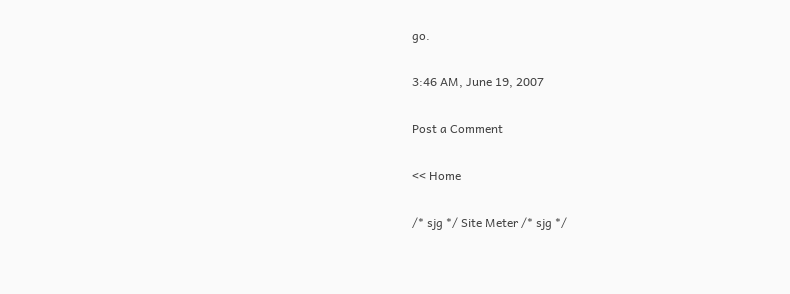go.

3:46 AM, June 19, 2007

Post a Comment

<< Home

/* sjg */ Site Meter /* sjg */